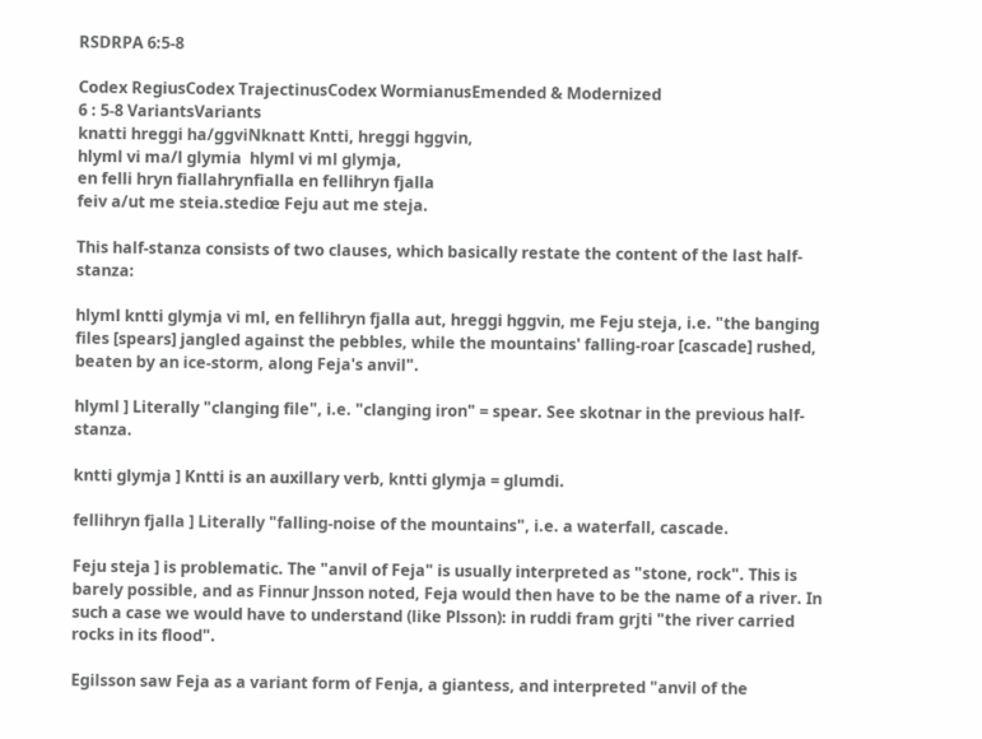RSDRPA 6:5-8

Codex RegiusCodex TrajectinusCodex WormianusEmended & Modernized
6 : 5-8 VariantsVariants
knatti hreggi ha/ggviNknatt Kntti, hreggi hggvin,
hlyml vi ma/l glymia  hlyml vi ml glymja,
en felli hryn fiallahrynfialla en fellihryn fjalla
feiv a/ut me steia.stediœ Feju aut me steja.

This half-stanza consists of two clauses, which basically restate the content of the last half-stanza:

hlyml kntti glymja vi ml, en fellihryn fjalla aut, hreggi hggvin, me Feju steja, i.e. "the banging files [spears] jangled against the pebbles, while the mountains' falling-roar [cascade] rushed, beaten by an ice-storm, along Feja's anvil".

hlyml ] Literally "clanging file", i.e. "clanging iron" = spear. See skotnar in the previous half-stanza.

kntti glymja ] Kntti is an auxillary verb, kntti glymja = glumdi.

fellihryn fjalla ] Literally "falling-noise of the mountains", i.e. a waterfall, cascade.

Feju steja ] is problematic. The "anvil of Feja" is usually interpreted as "stone, rock". This is barely possible, and as Finnur Jnsson noted, Feja would then have to be the name of a river. In such a case we would have to understand (like Plsson): in ruddi fram grjti "the river carried rocks in its flood".

Egilsson saw Feja as a variant form of Fenja, a giantess, and interpreted "anvil of the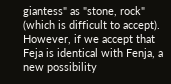giantess" as "stone, rock" (which is difficult to accept). However, if we accept that Feja is identical with Fenja, a new possibility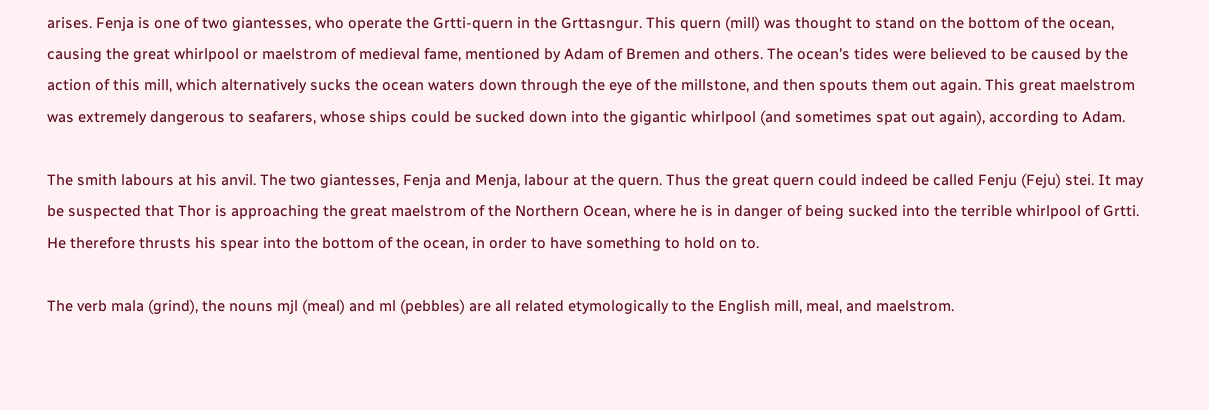arises. Fenja is one of two giantesses, who operate the Grtti-quern in the Grttasngur. This quern (mill) was thought to stand on the bottom of the ocean, causing the great whirlpool or maelstrom of medieval fame, mentioned by Adam of Bremen and others. The ocean's tides were believed to be caused by the action of this mill, which alternatively sucks the ocean waters down through the eye of the millstone, and then spouts them out again. This great maelstrom was extremely dangerous to seafarers, whose ships could be sucked down into the gigantic whirlpool (and sometimes spat out again), according to Adam.

The smith labours at his anvil. The two giantesses, Fenja and Menja, labour at the quern. Thus the great quern could indeed be called Fenju (Feju) stei. It may be suspected that Thor is approaching the great maelstrom of the Northern Ocean, where he is in danger of being sucked into the terrible whirlpool of Grtti. He therefore thrusts his spear into the bottom of the ocean, in order to have something to hold on to.

The verb mala (grind), the nouns mjl (meal) and ml (pebbles) are all related etymologically to the English mill, meal, and maelstrom.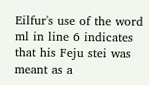Eilfur's use of the word ml in line 6 indicates that his Feju stei was meant as a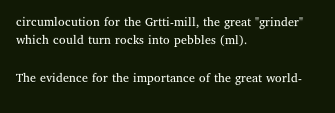circumlocution for the Grtti-mill, the great "grinder" which could turn rocks into pebbles (ml).

The evidence for the importance of the great world-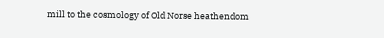mill to the cosmology of Old Norse heathendom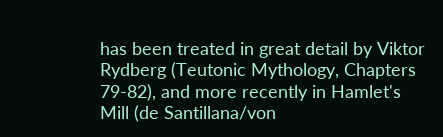has been treated in great detail by Viktor Rydberg (Teutonic Mythology, Chapters 79-82), and more recently in Hamlet's Mill (de Santillana/von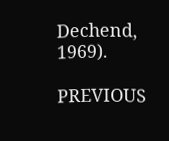Dechend, 1969).

PREVIOUS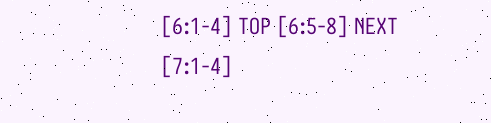[6:1-4] TOP [6:5-8] NEXT [7:1-4]